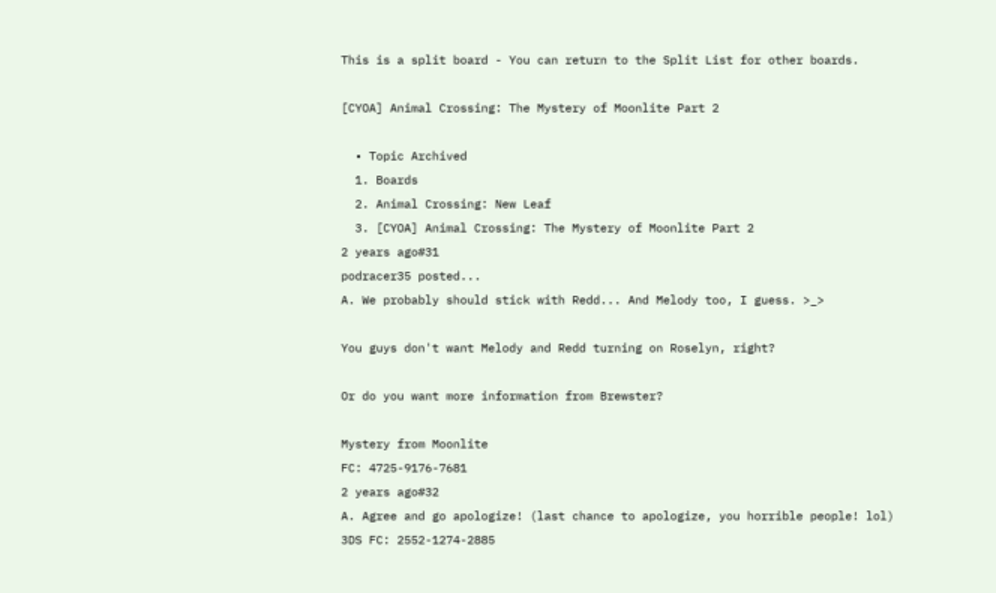This is a split board - You can return to the Split List for other boards.

[CYOA] Animal Crossing: The Mystery of Moonlite Part 2

  • Topic Archived
  1. Boards
  2. Animal Crossing: New Leaf
  3. [CYOA] Animal Crossing: The Mystery of Moonlite Part 2
2 years ago#31
podracer35 posted...
A. We probably should stick with Redd... And Melody too, I guess. >_>

You guys don't want Melody and Redd turning on Roselyn, right?

Or do you want more information from Brewster?

Mystery from Moonlite
FC: 4725-9176-7681
2 years ago#32
A. Agree and go apologize! (last chance to apologize, you horrible people! lol)
3DS FC: 2552-1274-2885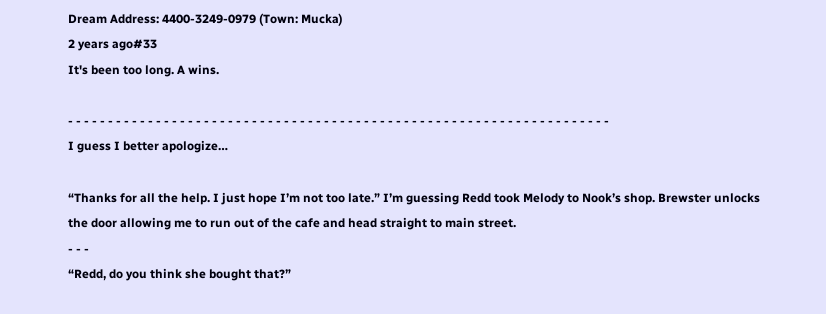Dream Address: 4400-3249-0979 (Town: Mucka)
2 years ago#33
It's been too long. A wins.

- - - - - - - - - - - - - - - - - - - - - - - - - - - - - - - - - - - - - - - - - - - - - - - - - - - - - - - - - - - - - - - - - - - -
I guess I better apologize…

“Thanks for all the help. I just hope I’m not too late.” I’m guessing Redd took Melody to Nook’s shop. Brewster unlocks the door allowing me to run out of the cafe and head straight to main street.
- - -
“Redd, do you think she bought that?”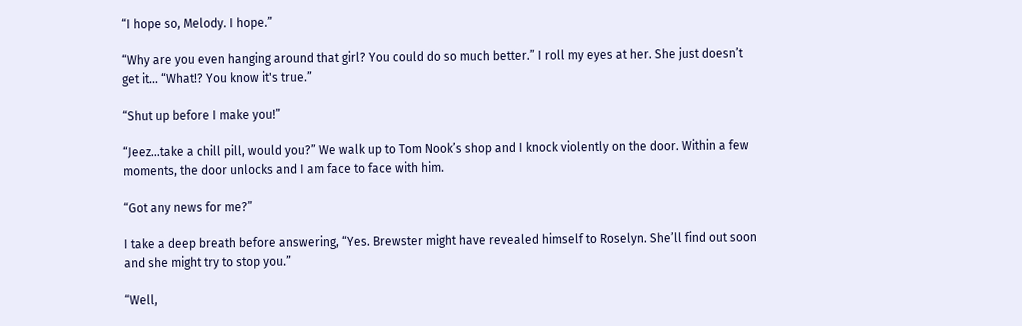“I hope so, Melody. I hope.”

“Why are you even hanging around that girl? You could do so much better.” I roll my eyes at her. She just doesn’t get it… “What!? You know it's true.”

“Shut up before I make you!”

“Jeez...take a chill pill, would you?” We walk up to Tom Nook’s shop and I knock violently on the door. Within a few moments, the door unlocks and I am face to face with him.

“Got any news for me?”

I take a deep breath before answering, “Yes. Brewster might have revealed himself to Roselyn. She’ll find out soon and she might try to stop you.”

“Well,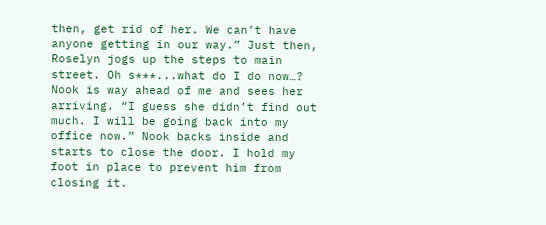then, get rid of her. We can’t have anyone getting in our way.” Just then, Roselyn jogs up the steps to main street. Oh s***...what do I do now…? Nook is way ahead of me and sees her arriving. “I guess she didn’t find out much. I will be going back into my office now.” Nook backs inside and starts to close the door. I hold my foot in place to prevent him from closing it.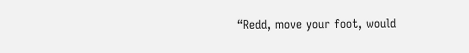“Redd, move your foot, would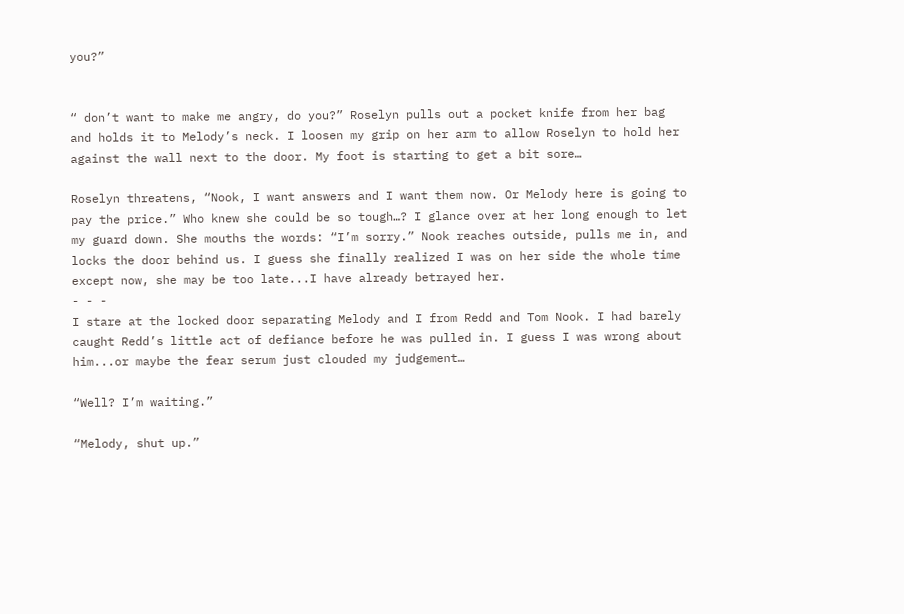you?”


“ don’t want to make me angry, do you?” Roselyn pulls out a pocket knife from her bag and holds it to Melody’s neck. I loosen my grip on her arm to allow Roselyn to hold her against the wall next to the door. My foot is starting to get a bit sore…

Roselyn threatens, “Nook, I want answers and I want them now. Or Melody here is going to pay the price.” Who knew she could be so tough…? I glance over at her long enough to let my guard down. She mouths the words: “I’m sorry.” Nook reaches outside, pulls me in, and locks the door behind us. I guess she finally realized I was on her side the whole time except now, she may be too late...I have already betrayed her.
- - -
I stare at the locked door separating Melody and I from Redd and Tom Nook. I had barely caught Redd’s little act of defiance before he was pulled in. I guess I was wrong about him...or maybe the fear serum just clouded my judgement…

“Well? I’m waiting.”

“Melody, shut up.”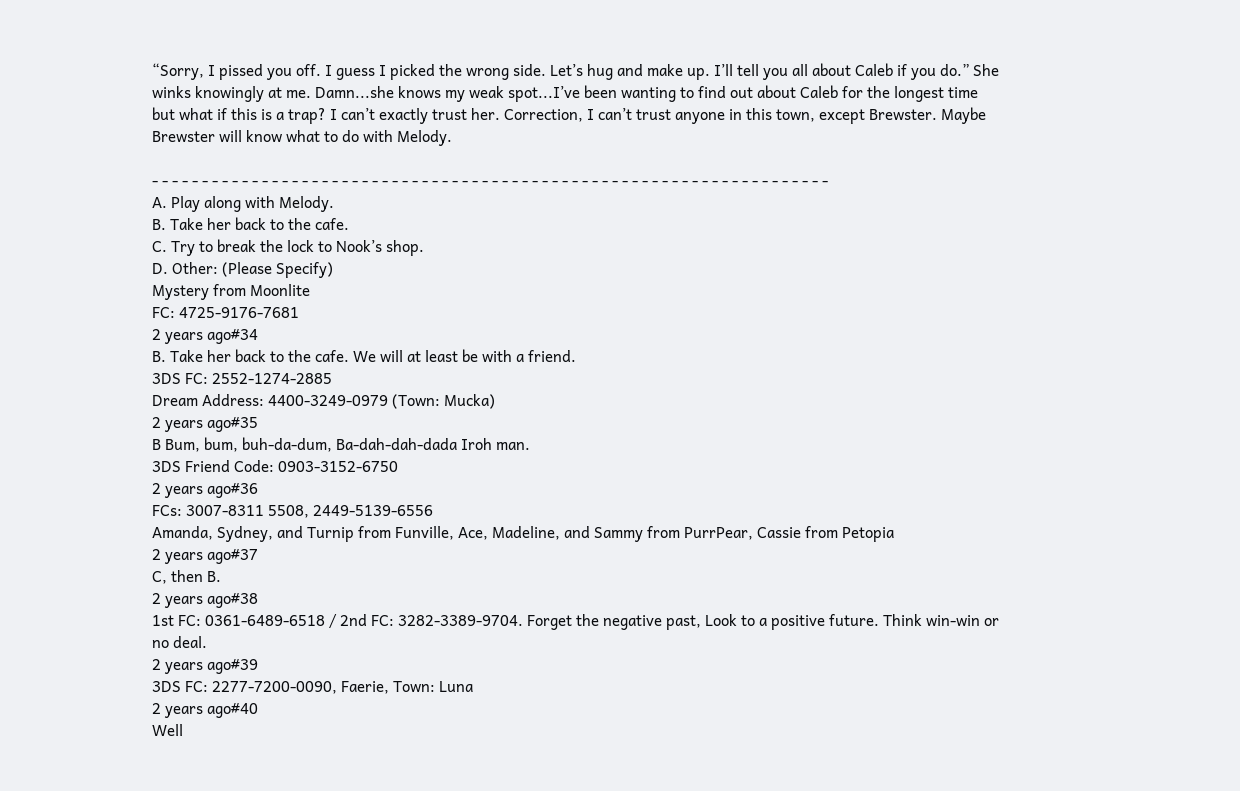“Sorry, I pissed you off. I guess I picked the wrong side. Let’s hug and make up. I’ll tell you all about Caleb if you do.” She winks knowingly at me. Damn...she knows my weak spot...I’ve been wanting to find out about Caleb for the longest time but what if this is a trap? I can’t exactly trust her. Correction, I can’t trust anyone in this town, except Brewster. Maybe Brewster will know what to do with Melody.

- - - - - - - - - - - - - - - - - - - - - - - - - - - - - - - - - - - - - - - - - - - - - - - - - - - - - - - - - - - - - - - - - - - -
A. Play along with Melody.
B. Take her back to the cafe.
C. Try to break the lock to Nook’s shop.
D. Other: (Please Specify)
Mystery from Moonlite
FC: 4725-9176-7681
2 years ago#34
B. Take her back to the cafe. We will at least be with a friend.
3DS FC: 2552-1274-2885
Dream Address: 4400-3249-0979 (Town: Mucka)
2 years ago#35
B Bum, bum, buh-da-dum, Ba-dah-dah-dada Iroh man.
3DS Friend Code: 0903-3152-6750
2 years ago#36
FCs: 3007-8311 5508, 2449-5139-6556
Amanda, Sydney, and Turnip from Funville, Ace, Madeline, and Sammy from PurrPear, Cassie from Petopia
2 years ago#37
C, then B.
2 years ago#38
1st FC: 0361-6489-6518 / 2nd FC: 3282-3389-9704. Forget the negative past, Look to a positive future. Think win-win or no deal.
2 years ago#39
3DS FC: 2277-7200-0090, Faerie, Town: Luna
2 years ago#40
Well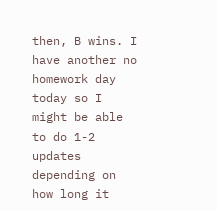then, B wins. I have another no homework day today so I might be able to do 1-2 updates depending on how long it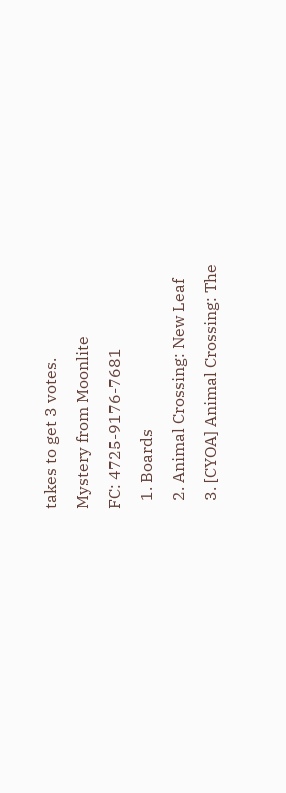takes to get 3 votes.
Mystery from Moonlite
FC: 4725-9176-7681
  1. Boards
  2. Animal Crossing: New Leaf
  3. [CYOA] Animal Crossing: The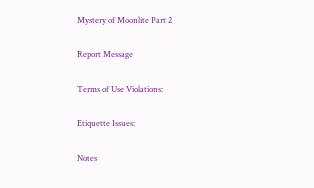Mystery of Moonlite Part 2

Report Message

Terms of Use Violations:

Etiquette Issues:

Notes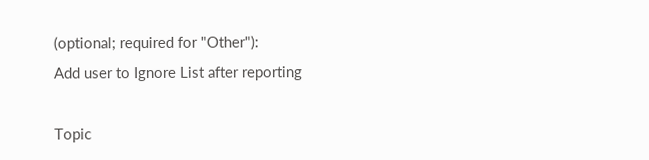(optional; required for "Other"):
Add user to Ignore List after reporting

Topic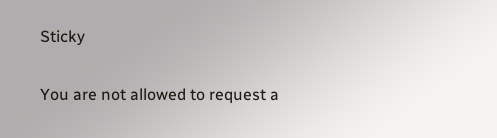Sticky

You are not allowed to request a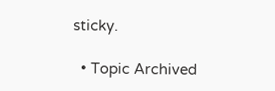sticky.

  • Topic Archived